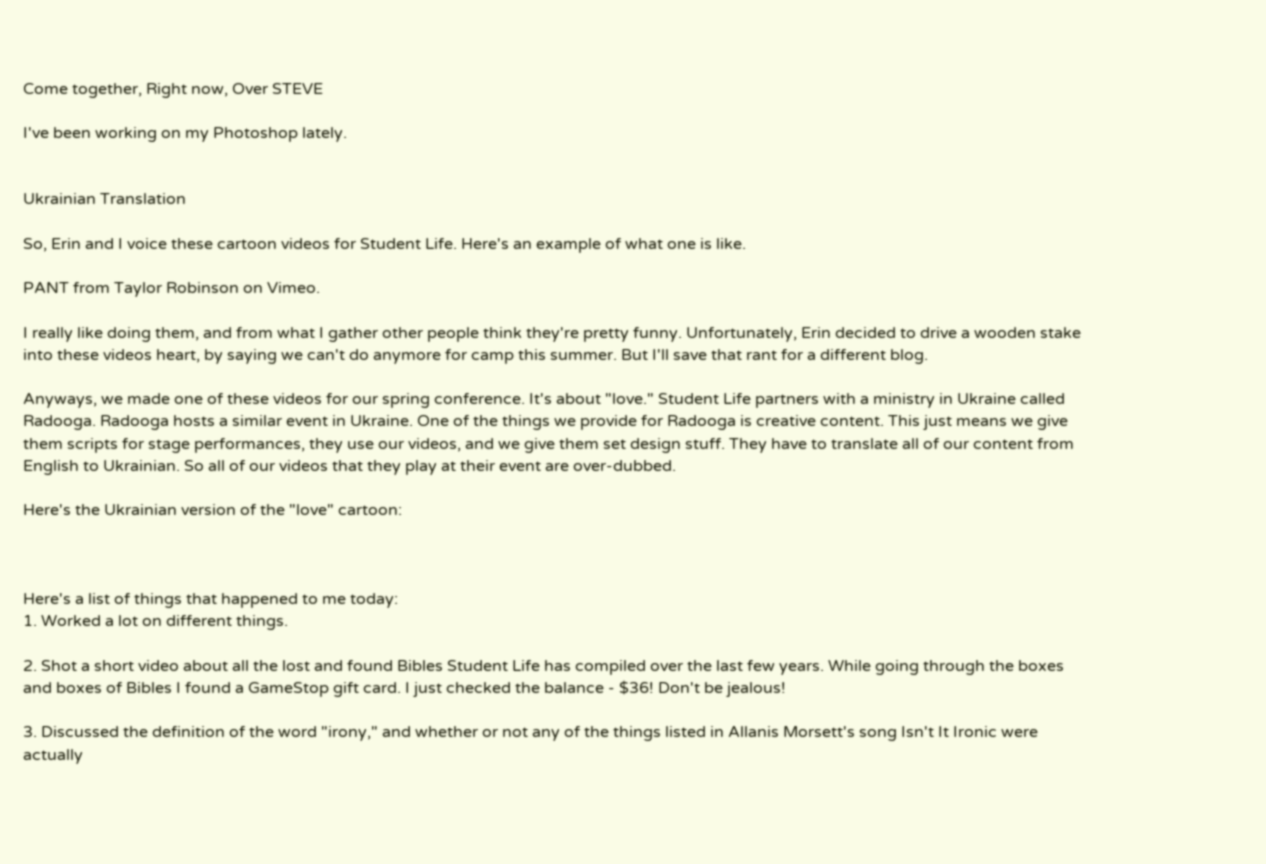Come together, Right now, Over STEVE

I've been working on my Photoshop lately.


Ukrainian Translation

So, Erin and I voice these cartoon videos for Student Life. Here's an example of what one is like.

PANT from Taylor Robinson on Vimeo.

I really like doing them, and from what I gather other people think they're pretty funny. Unfortunately, Erin decided to drive a wooden stake into these videos heart, by saying we can't do anymore for camp this summer. But I'll save that rant for a different blog.

Anyways, we made one of these videos for our spring conference. It's about "love." Student Life partners with a ministry in Ukraine called Radooga. Radooga hosts a similar event in Ukraine. One of the things we provide for Radooga is creative content. This just means we give them scripts for stage performances, they use our videos, and we give them set design stuff. They have to translate all of our content from English to Ukrainian. So all of our videos that they play at their event are over-dubbed.

Here's the Ukrainian version of the "love" cartoon:



Here's a list of things that happened to me today:
1. Worked a lot on different things.

2. Shot a short video about all the lost and found Bibles Student Life has compiled over the last few years. While going through the boxes and boxes of Bibles I found a GameStop gift card. I just checked the balance - $36! Don't be jealous!

3. Discussed the definition of the word "irony," and whether or not any of the things listed in Allanis Morsett's song Isn't It Ironic were actually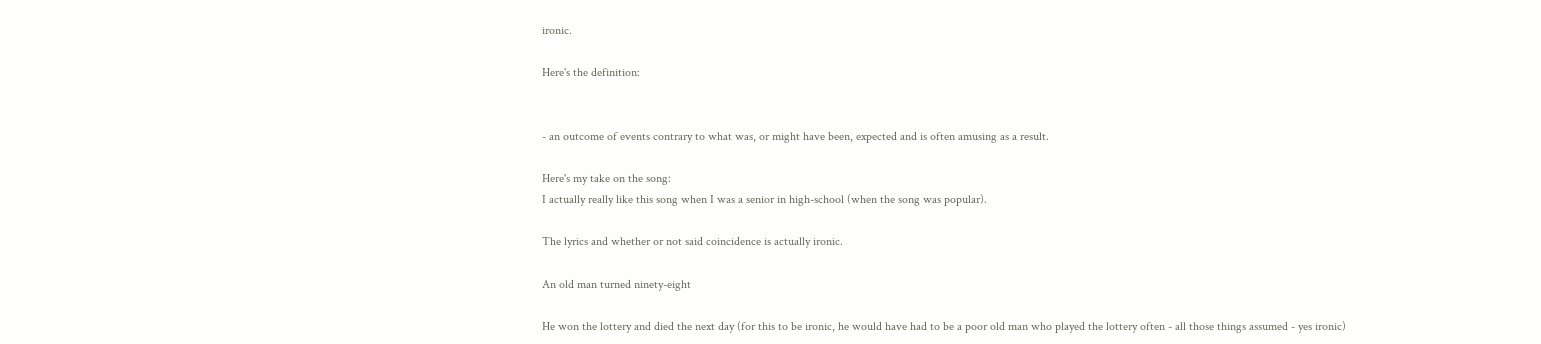ironic.

Here's the definition:


- an outcome of events contrary to what was, or might have been, expected and is often amusing as a result.

Here's my take on the song:
I actually really like this song when I was a senior in high-school (when the song was popular).

The lyrics and whether or not said coincidence is actually ironic.

An old man turned ninety-eight

He won the lottery and died the next day (for this to be ironic, he would have had to be a poor old man who played the lottery often - all those things assumed - yes ironic)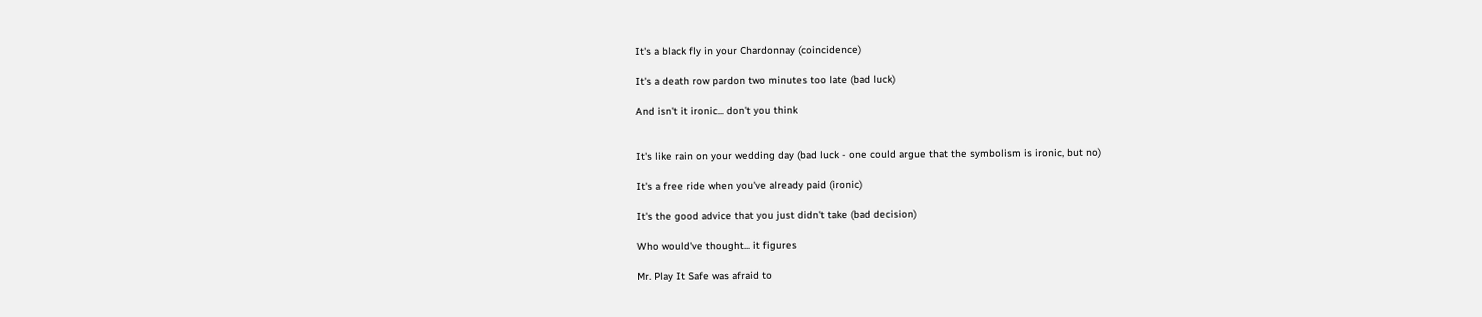It's a black fly in your Chardonnay (coincidence)

It's a death row pardon two minutes too late (bad luck)

And isn't it ironic... don't you think


It's like rain on your wedding day (bad luck - one could argue that the symbolism is ironic, but no)

It's a free ride when you've already paid (ironic)

It's the good advice that you just didn't take (bad decision)

Who would've thought... it figures

Mr. Play It Safe was afraid to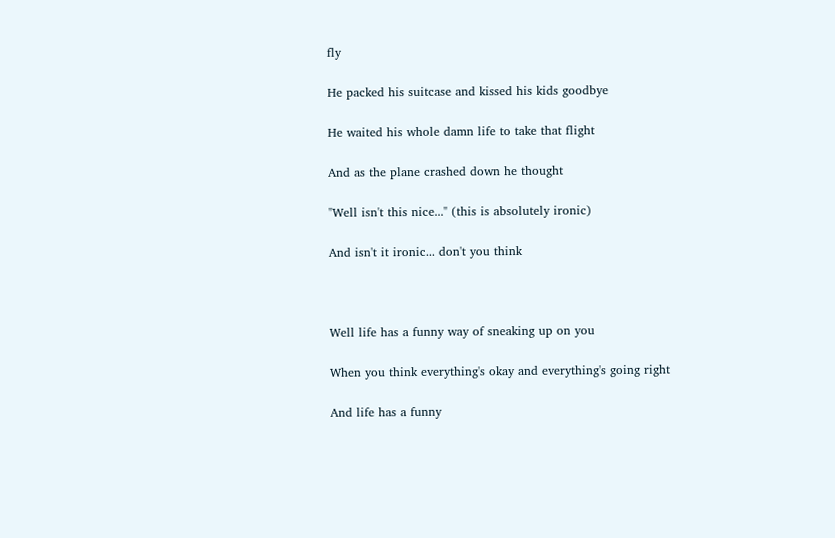fly

He packed his suitcase and kissed his kids goodbye

He waited his whole damn life to take that flight

And as the plane crashed down he thought

"Well isn't this nice..." (this is absolutely ironic)

And isn't it ironic... don't you think



Well life has a funny way of sneaking up on you

When you think everything's okay and everything's going right

And life has a funny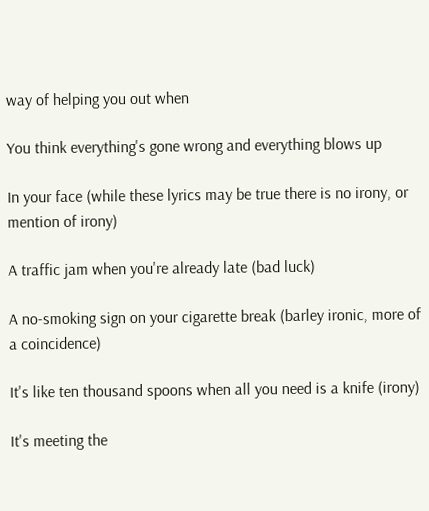way of helping you out when

You think everything's gone wrong and everything blows up

In your face (while these lyrics may be true there is no irony, or mention of irony)

A traffic jam when you're already late (bad luck)

A no-smoking sign on your cigarette break (barley ironic, more of a coincidence)

It's like ten thousand spoons when all you need is a knife (irony)

It's meeting the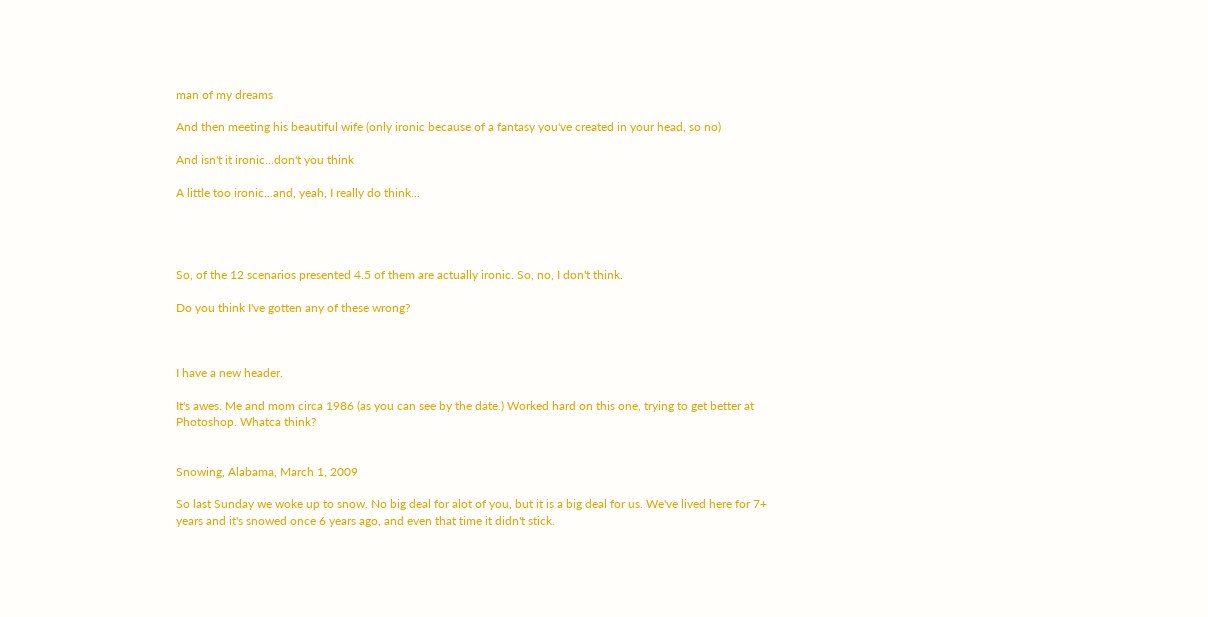man of my dreams

And then meeting his beautiful wife (only ironic because of a fantasy you've created in your head, so no)

And isn't it ironic...don't you think

A little too ironic...and, yeah, I really do think...




So, of the 12 scenarios presented 4.5 of them are actually ironic. So, no, I don't think.

Do you think I've gotten any of these wrong?



I have a new header.

It's awes. Me and mom circa 1986 (as you can see by the date.) Worked hard on this one, trying to get better at Photoshop. Whatca think?


Snowing, Alabama, March 1, 2009

So last Sunday we woke up to snow. No big deal for alot of you, but it is a big deal for us. We've lived here for 7+ years and it's snowed once 6 years ago, and even that time it didn't stick.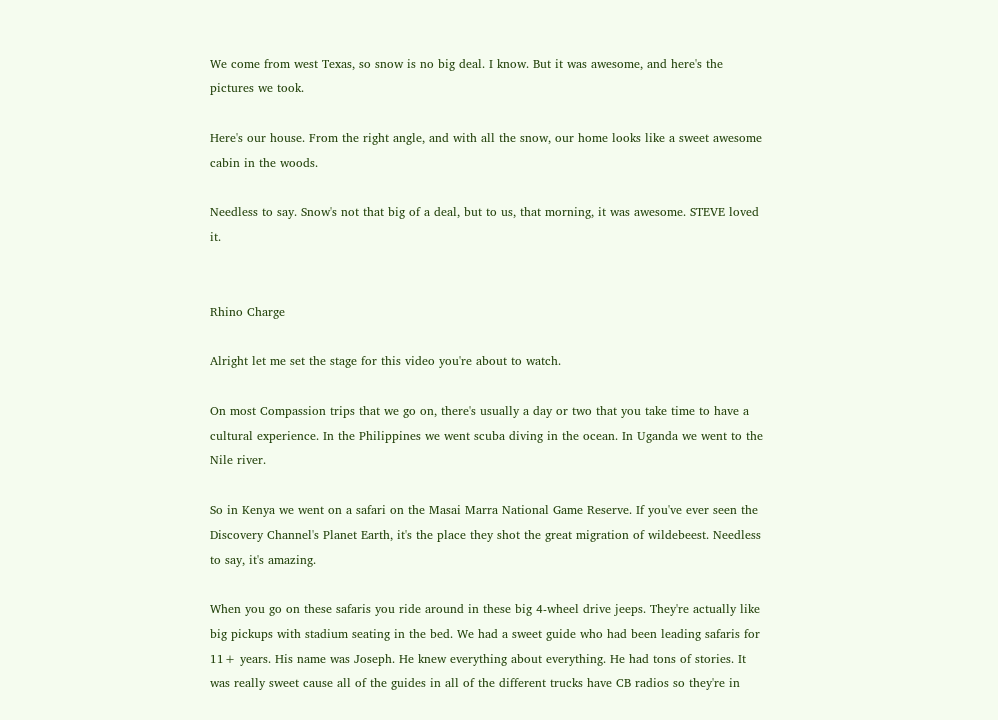We come from west Texas, so snow is no big deal. I know. But it was awesome, and here's the pictures we took.

Here's our house. From the right angle, and with all the snow, our home looks like a sweet awesome cabin in the woods.

Needless to say. Snow's not that big of a deal, but to us, that morning, it was awesome. STEVE loved it.


Rhino Charge

Alright let me set the stage for this video you're about to watch.

On most Compassion trips that we go on, there's usually a day or two that you take time to have a cultural experience. In the Philippines we went scuba diving in the ocean. In Uganda we went to the Nile river.

So in Kenya we went on a safari on the Masai Marra National Game Reserve. If you've ever seen the Discovery Channel's Planet Earth, it's the place they shot the great migration of wildebeest. Needless to say, it's amazing.

When you go on these safaris you ride around in these big 4-wheel drive jeeps. They're actually like big pickups with stadium seating in the bed. We had a sweet guide who had been leading safaris for 11+ years. His name was Joseph. He knew everything about everything. He had tons of stories. It was really sweet cause all of the guides in all of the different trucks have CB radios so they're in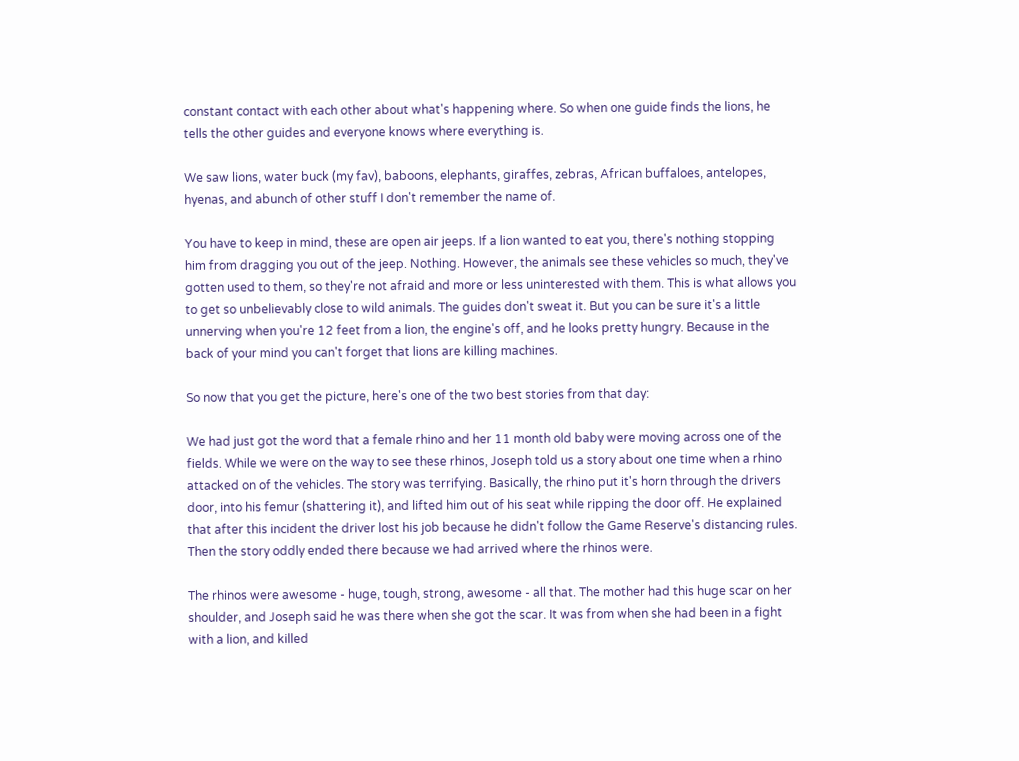constant contact with each other about what's happening where. So when one guide finds the lions, he tells the other guides and everyone knows where everything is.

We saw lions, water buck (my fav), baboons, elephants, giraffes, zebras, African buffaloes, antelopes, hyenas, and abunch of other stuff I don't remember the name of.

You have to keep in mind, these are open air jeeps. If a lion wanted to eat you, there's nothing stopping him from dragging you out of the jeep. Nothing. However, the animals see these vehicles so much, they've gotten used to them, so they're not afraid and more or less uninterested with them. This is what allows you to get so unbelievably close to wild animals. The guides don't sweat it. But you can be sure it's a little unnerving when you're 12 feet from a lion, the engine's off, and he looks pretty hungry. Because in the back of your mind you can't forget that lions are killing machines.

So now that you get the picture, here's one of the two best stories from that day:

We had just got the word that a female rhino and her 11 month old baby were moving across one of the fields. While we were on the way to see these rhinos, Joseph told us a story about one time when a rhino attacked on of the vehicles. The story was terrifying. Basically, the rhino put it's horn through the drivers door, into his femur (shattering it), and lifted him out of his seat while ripping the door off. He explained that after this incident the driver lost his job because he didn't follow the Game Reserve's distancing rules. Then the story oddly ended there because we had arrived where the rhinos were.

The rhinos were awesome - huge, tough, strong, awesome - all that. The mother had this huge scar on her shoulder, and Joseph said he was there when she got the scar. It was from when she had been in a fight with a lion, and killed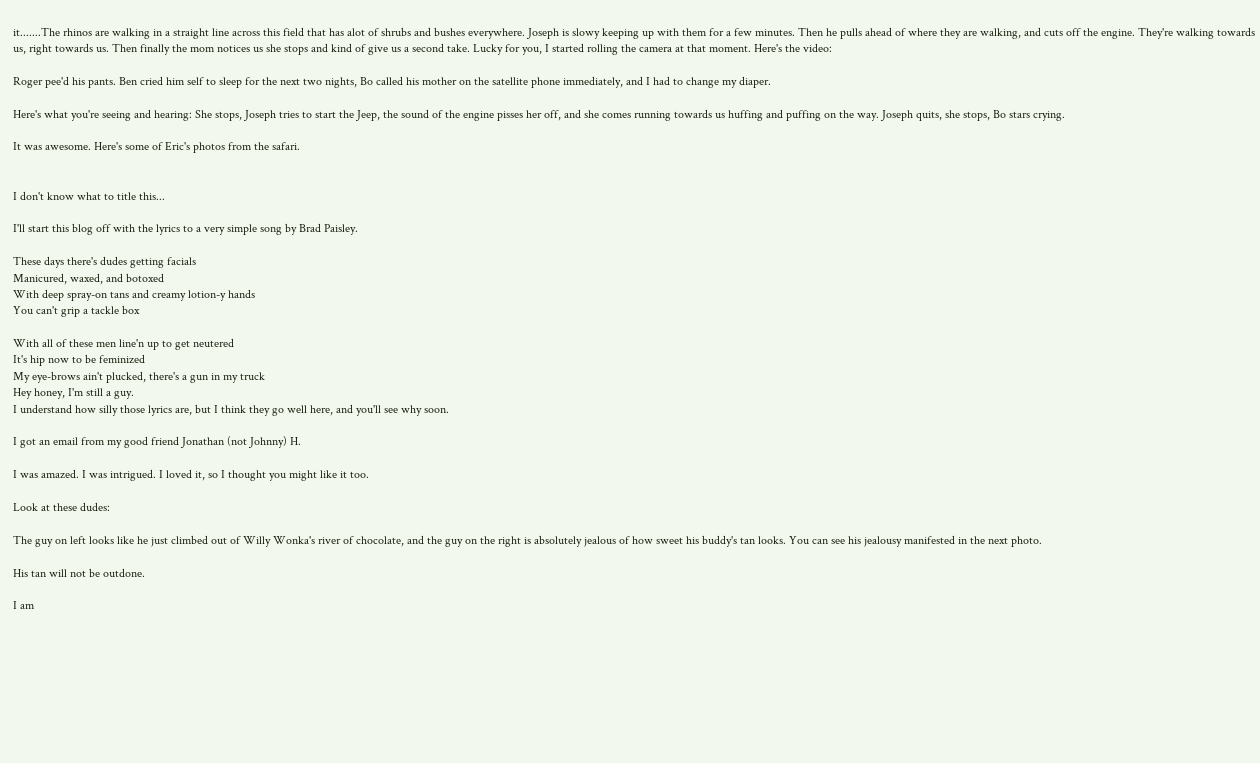it.......The rhinos are walking in a straight line across this field that has alot of shrubs and bushes everywhere. Joseph is slowy keeping up with them for a few minutes. Then he pulls ahead of where they are walking, and cuts off the engine. They're walking towards us, right towards us. Then finally the mom notices us she stops and kind of give us a second take. Lucky for you, I started rolling the camera at that moment. Here's the video:

Roger pee'd his pants. Ben cried him self to sleep for the next two nights, Bo called his mother on the satellite phone immediately, and I had to change my diaper.

Here's what you're seeing and hearing: She stops, Joseph tries to start the Jeep, the sound of the engine pisses her off, and she comes running towards us huffing and puffing on the way. Joseph quits, she stops, Bo stars crying.

It was awesome. Here's some of Eric's photos from the safari.


I don't know what to title this...

I'll start this blog off with the lyrics to a very simple song by Brad Paisley.

These days there's dudes getting facials
Manicured, waxed, and botoxed
With deep spray-on tans and creamy lotion-y hands
You can't grip a tackle box

With all of these men line'n up to get neutered
It's hip now to be feminized
My eye-brows ain't plucked, there's a gun in my truck
Hey honey, I'm still a guy.
I understand how silly those lyrics are, but I think they go well here, and you'll see why soon.

I got an email from my good friend Jonathan (not Johnny) H.

I was amazed. I was intrigued. I loved it, so I thought you might like it too.

Look at these dudes:

The guy on left looks like he just climbed out of Willy Wonka's river of chocolate, and the guy on the right is absolutely jealous of how sweet his buddy's tan looks. You can see his jealousy manifested in the next photo.

His tan will not be outdone.

I am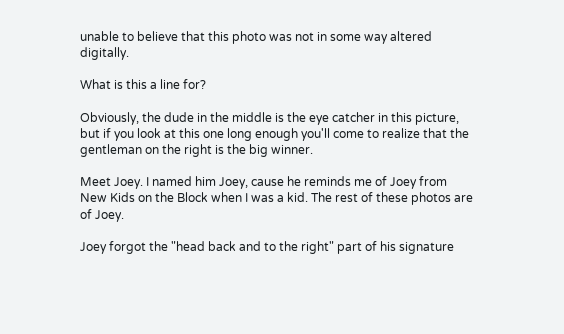unable to believe that this photo was not in some way altered digitally.

What is this a line for?

Obviously, the dude in the middle is the eye catcher in this picture, but if you look at this one long enough you'll come to realize that the gentleman on the right is the big winner.

Meet Joey. I named him Joey, cause he reminds me of Joey from New Kids on the Block when I was a kid. The rest of these photos are of Joey.

Joey forgot the "head back and to the right" part of his signature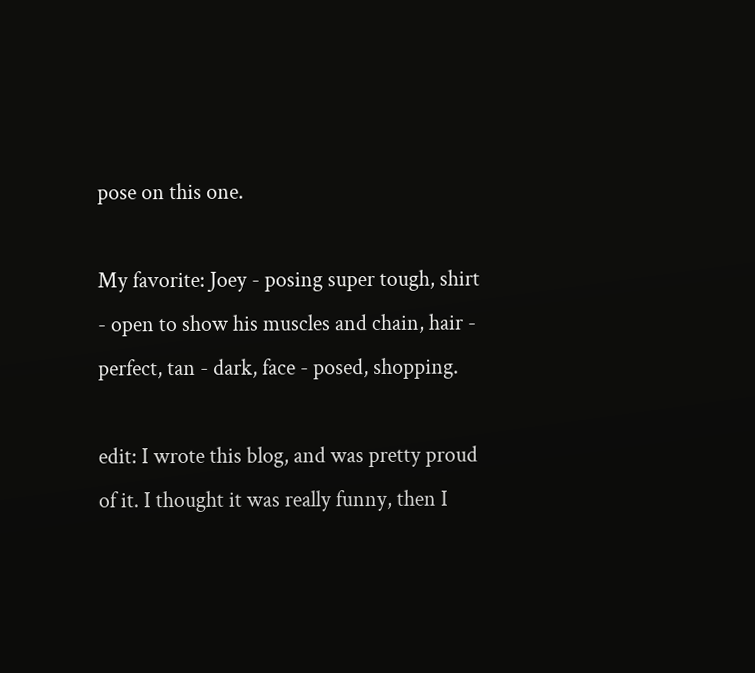pose on this one.

My favorite: Joey - posing super tough, shirt - open to show his muscles and chain, hair - perfect, tan - dark, face - posed, shopping.

edit: I wrote this blog, and was pretty proud of it. I thought it was really funny, then I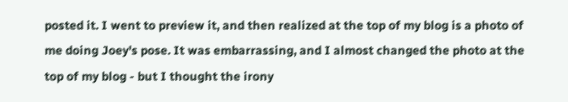posted it. I went to preview it, and then realized at the top of my blog is a photo of me doing Joey's pose. It was embarrassing, and I almost changed the photo at the top of my blog - but I thought the irony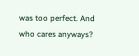was too perfect. And who cares anyways?